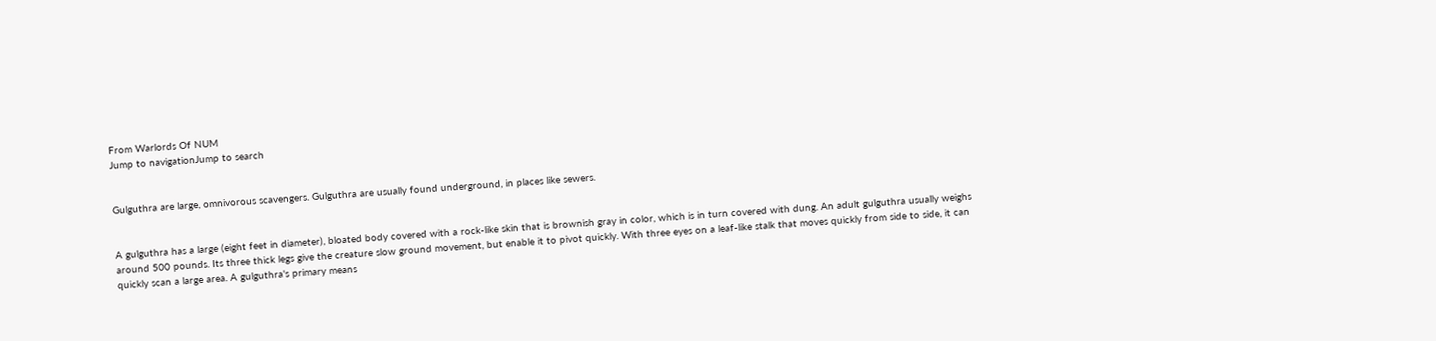From Warlords Of NUM
Jump to navigationJump to search


Gulguthra are large, omnivorous scavengers. Gulguthra are usually found underground, in places like sewers.


A gulguthra has a large (eight feet in diameter), bloated body covered with a rock-like skin that is brownish gray in color, which is in turn covered with dung. An adult gulguthra usually weighs around 500 pounds. Its three thick legs give the creature slow ground movement, but enable it to pivot quickly. With three eyes on a leaf-like stalk that moves quickly from side to side, it can quickly scan a large area. A gulguthra's primary means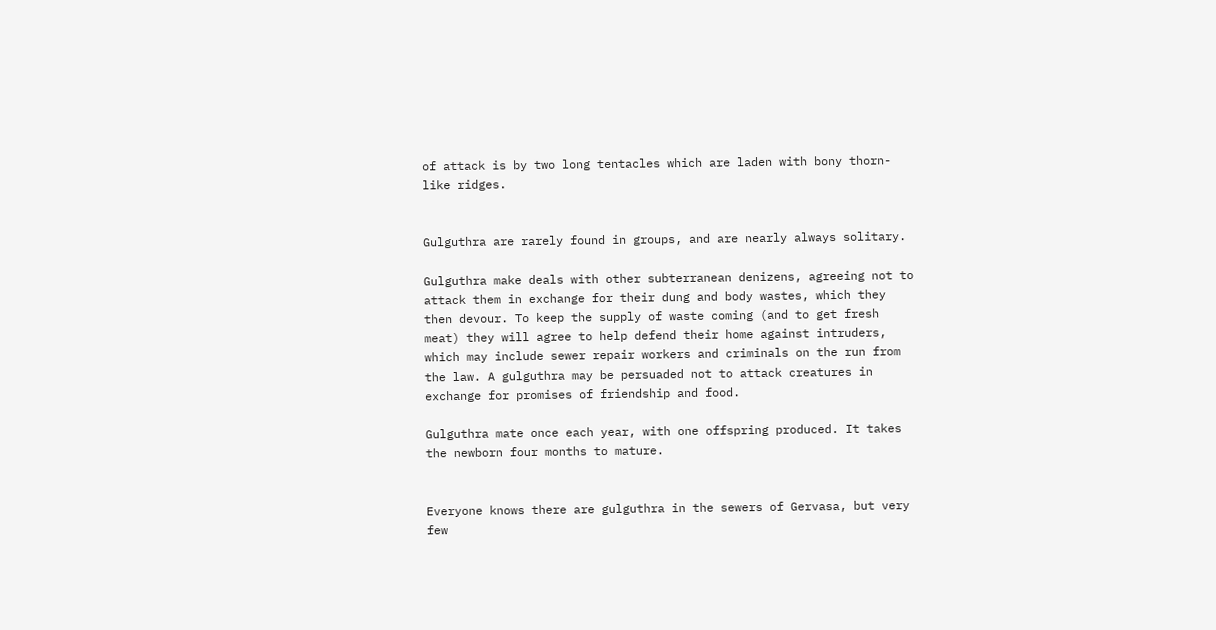of attack is by two long tentacles which are laden with bony thorn-like ridges.


Gulguthra are rarely found in groups, and are nearly always solitary.

Gulguthra make deals with other subterranean denizens, agreeing not to attack them in exchange for their dung and body wastes, which they then devour. To keep the supply of waste coming (and to get fresh meat) they will agree to help defend their home against intruders, which may include sewer repair workers and criminals on the run from the law. A gulguthra may be persuaded not to attack creatures in exchange for promises of friendship and food.

Gulguthra mate once each year, with one offspring produced. It takes the newborn four months to mature.


Everyone knows there are gulguthra in the sewers of Gervasa, but very few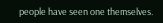people have seen one themselves.